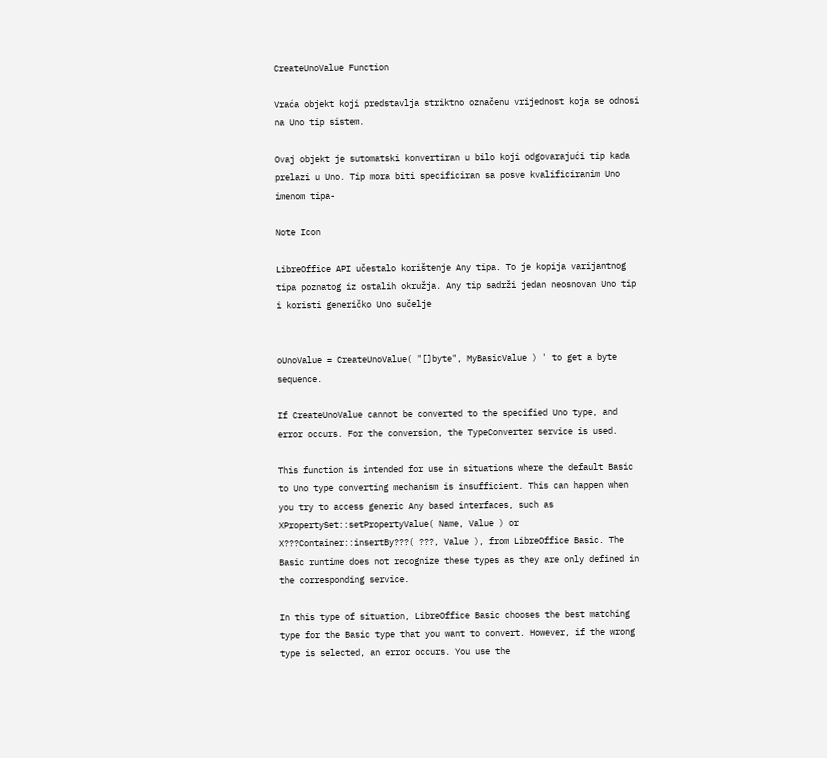CreateUnoValue Function

Vraća objekt koji predstavlja striktno označenu vrijednost koja se odnosi na Uno tip sistem.

Ovaj objekt je sutomatski konvertiran u bilo koji odgovarajući tip kada prelazi u Uno. Tip mora biti specificiran sa posve kvalificiranim Uno imenom tipa-

Note Icon

LibreOffice API učestalo korištenje Any tipa. To je kopija varijantnog tipa poznatog iz ostalih okružja. Any tip sadrži jedan neosnovan Uno tip i koristi generičko Uno sučelje


oUnoValue = CreateUnoValue( "[]byte", MyBasicValue ) ' to get a byte sequence.

If CreateUnoValue cannot be converted to the specified Uno type, and error occurs. For the conversion, the TypeConverter service is used.

This function is intended for use in situations where the default Basic to Uno type converting mechanism is insufficient. This can happen when you try to access generic Any based interfaces, such as XPropertySet::setPropertyValue( Name, Value ) or X???Container::insertBy???( ???, Value ), from LibreOffice Basic. The Basic runtime does not recognize these types as they are only defined in the corresponding service.

In this type of situation, LibreOffice Basic chooses the best matching type for the Basic type that you want to convert. However, if the wrong type is selected, an error occurs. You use the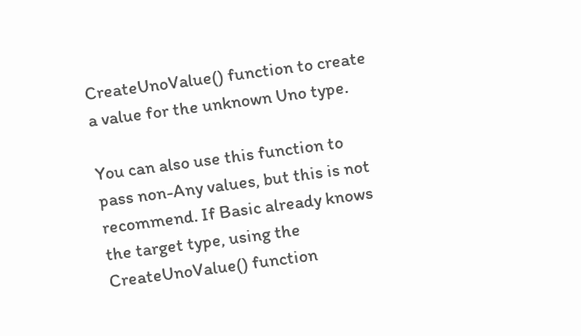CreateUnoValue() function to create a value for the unknown Uno type.

You can also use this function to pass non-Any values, but this is not recommend. If Basic already knows the target type, using the CreateUnoValue() function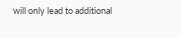will only lead to additional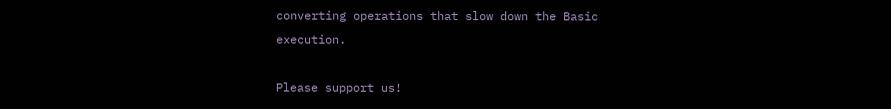converting operations that slow down the Basic execution.

Please support us!